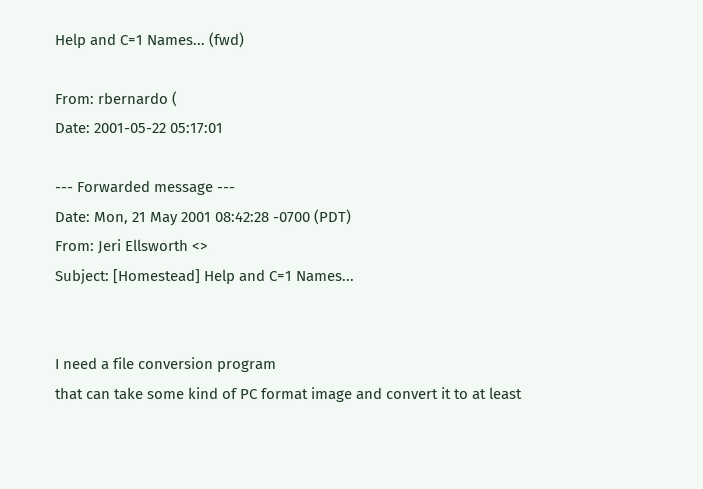Help and C=1 Names... (fwd)

From: rbernardo (
Date: 2001-05-22 05:17:01

--- Forwarded message ---
Date: Mon, 21 May 2001 08:42:28 -0700 (PDT)
From: Jeri Ellsworth <>
Subject: [Homestead] Help and C=1 Names...


I need a file conversion program
that can take some kind of PC format image and convert it to at least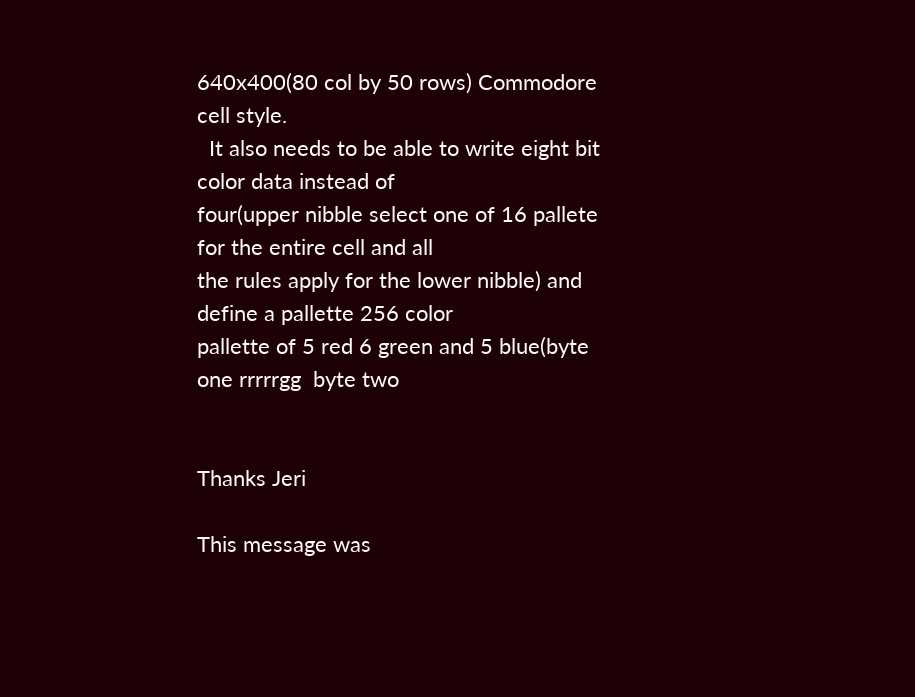640x400(80 col by 50 rows) Commodore cell style.
  It also needs to be able to write eight bit color data instead of
four(upper nibble select one of 16 pallete for the entire cell and all
the rules apply for the lower nibble) and define a pallette 256 color
pallette of 5 red 6 green and 5 blue(byte one rrrrrgg  byte two


Thanks Jeri

This message was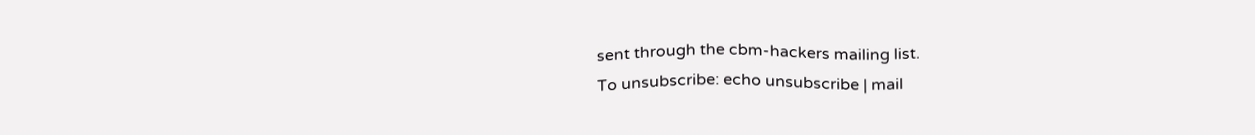sent through the cbm-hackers mailing list.
To unsubscribe: echo unsubscribe | mail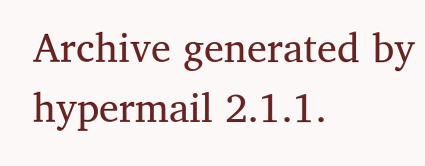Archive generated by hypermail 2.1.1.